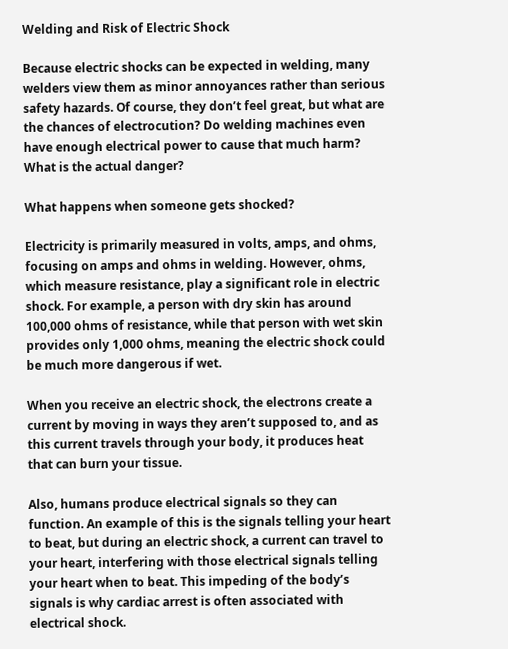Welding and Risk of Electric Shock

Because electric shocks can be expected in welding, many welders view them as minor annoyances rather than serious safety hazards. Of course, they don’t feel great, but what are the chances of electrocution? Do welding machines even have enough electrical power to cause that much harm? What is the actual danger?

What happens when someone gets shocked?

Electricity is primarily measured in volts, amps, and ohms, focusing on amps and ohms in welding. However, ohms, which measure resistance, play a significant role in electric shock. For example, a person with dry skin has around 100,000 ohms of resistance, while that person with wet skin provides only 1,000 ohms, meaning the electric shock could be much more dangerous if wet.

When you receive an electric shock, the electrons create a current by moving in ways they aren’t supposed to, and as this current travels through your body, it produces heat that can burn your tissue.

Also, humans produce electrical signals so they can function. An example of this is the signals telling your heart to beat, but during an electric shock, a current can travel to your heart, interfering with those electrical signals telling your heart when to beat. This impeding of the body’s signals is why cardiac arrest is often associated with electrical shock.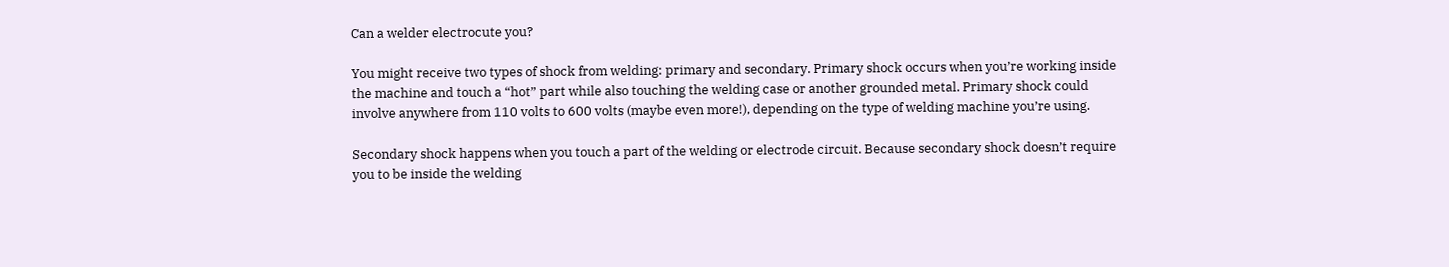Can a welder electrocute you?

You might receive two types of shock from welding: primary and secondary. Primary shock occurs when you’re working inside the machine and touch a “hot” part while also touching the welding case or another grounded metal. Primary shock could involve anywhere from 110 volts to 600 volts (maybe even more!), depending on the type of welding machine you’re using.

Secondary shock happens when you touch a part of the welding or electrode circuit. Because secondary shock doesn’t require you to be inside the welding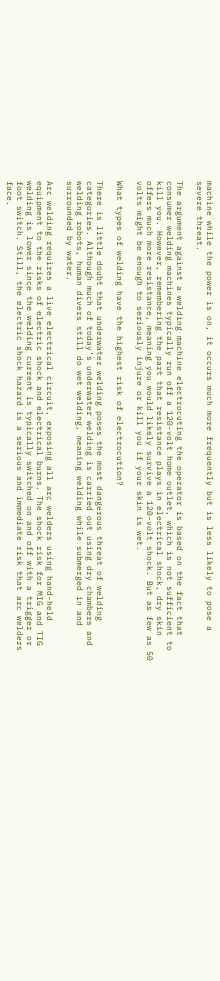machine while the power is on, it occurs much more frequently but is less likely to pose a severe threat.

The argument against a welding machine electrocuting the operator is based on the fact that consumer welding machines typically run off a 120-volt home outlet, which is not sufficient to kill you. However, remembering the part that resistance plays in electrical shock, dry skin offers much more resistance, meaning you would likely survive a 120-volt shock. But as few as 50 volts might be enough to seriously injure or kill you if your skin is wet.

What types of welding have the highest risk of electrocution?

There is little doubt that underwater welding poses the most dangerous threat of welding categories. Although much of today’s underwater welding is carried out using dry chambers and welding robots, human divers still do wet welding, meaning welding while submerged in and surrounded by water.

Arc welding requires a live electrical circuit, exposing all arc welders using hand-held equipment to the risks of electric shock and electrical burns. The shock risk for MIG and TIG welding is lower since the welding current is typically switched on and off with a trigger or foot switch. Still, the electric shock hazard is a serious and immediate risk that arc welders face.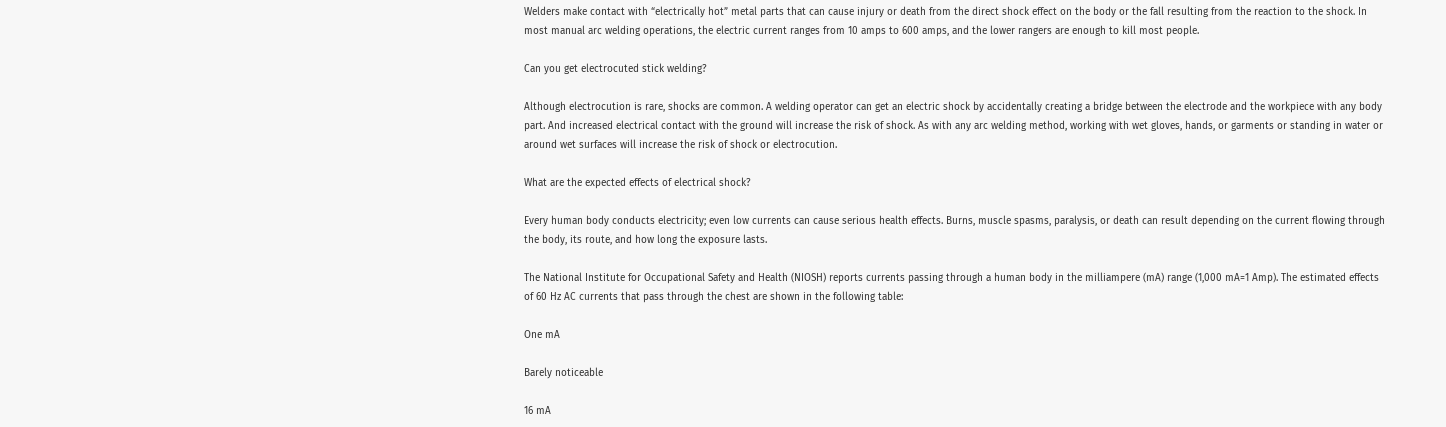Welders make contact with “electrically hot” metal parts that can cause injury or death from the direct shock effect on the body or the fall resulting from the reaction to the shock. In most manual arc welding operations, the electric current ranges from 10 amps to 600 amps, and the lower rangers are enough to kill most people.

Can you get electrocuted stick welding?

Although electrocution is rare, shocks are common. A welding operator can get an electric shock by accidentally creating a bridge between the electrode and the workpiece with any body part. And increased electrical contact with the ground will increase the risk of shock. As with any arc welding method, working with wet gloves, hands, or garments or standing in water or around wet surfaces will increase the risk of shock or electrocution.

What are the expected effects of electrical shock?

Every human body conducts electricity; even low currents can cause serious health effects. Burns, muscle spasms, paralysis, or death can result depending on the current flowing through the body, its route, and how long the exposure lasts.

The National Institute for Occupational Safety and Health (NIOSH) reports currents passing through a human body in the milliampere (mA) range (1,000 mA=1 Amp). The estimated effects of 60 Hz AC currents that pass through the chest are shown in the following table:

One mA

Barely noticeable

16 mA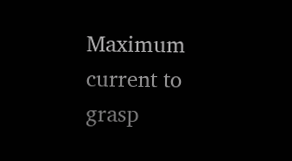Maximum current to grasp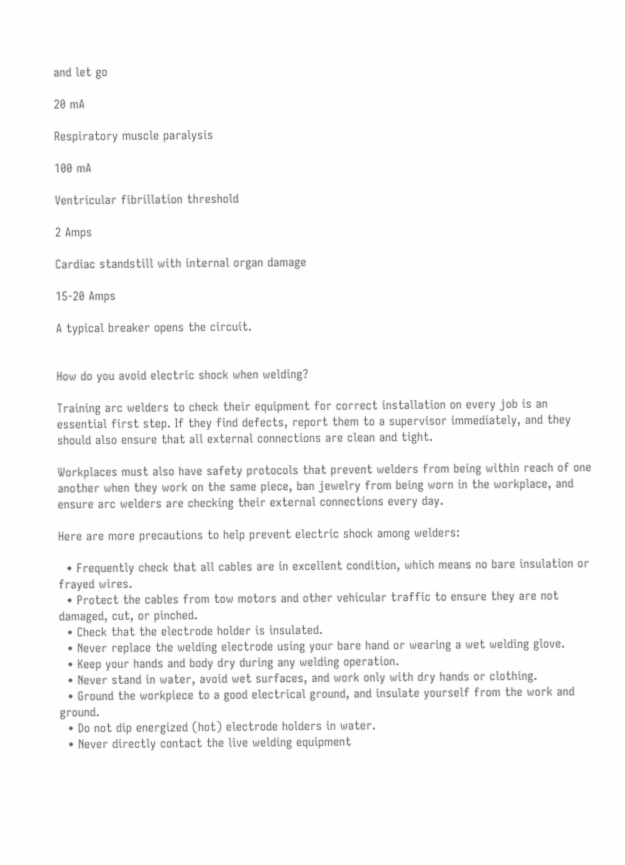and let go

20 mA

Respiratory muscle paralysis

100 mA

Ventricular fibrillation threshold

2 Amps

Cardiac standstill with internal organ damage

15-20 Amps

A typical breaker opens the circuit.


How do you avoid electric shock when welding?

Training arc welders to check their equipment for correct installation on every job is an essential first step. If they find defects, report them to a supervisor immediately, and they should also ensure that all external connections are clean and tight.

Workplaces must also have safety protocols that prevent welders from being within reach of one another when they work on the same piece, ban jewelry from being worn in the workplace, and ensure arc welders are checking their external connections every day.

Here are more precautions to help prevent electric shock among welders:

  • Frequently check that all cables are in excellent condition, which means no bare insulation or frayed wires.
  • Protect the cables from tow motors and other vehicular traffic to ensure they are not damaged, cut, or pinched.
  • Check that the electrode holder is insulated.
  • Never replace the welding electrode using your bare hand or wearing a wet welding glove.
  • Keep your hands and body dry during any welding operation.
  • Never stand in water, avoid wet surfaces, and work only with dry hands or clothing.
  • Ground the workpiece to a good electrical ground, and insulate yourself from the work and ground.
  • Do not dip energized (hot) electrode holders in water.
  • Never directly contact the live welding equipment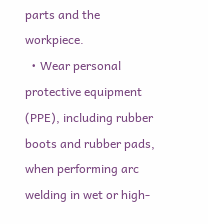parts and the workpiece.
  • Wear personal protective equipment (PPE), including rubber boots and rubber pads, when performing arc welding in wet or high-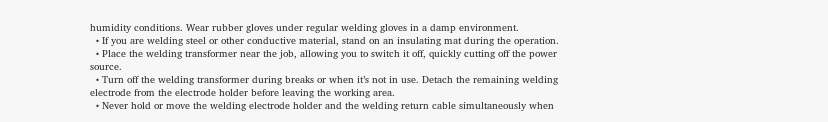humidity conditions. Wear rubber gloves under regular welding gloves in a damp environment.
  • If you are welding steel or other conductive material, stand on an insulating mat during the operation.
  • Place the welding transformer near the job, allowing you to switch it off, quickly cutting off the power source.
  • Turn off the welding transformer during breaks or when it’s not in use. Detach the remaining welding electrode from the electrode holder before leaving the working area.
  • Never hold or move the welding electrode holder and the welding return cable simultaneously when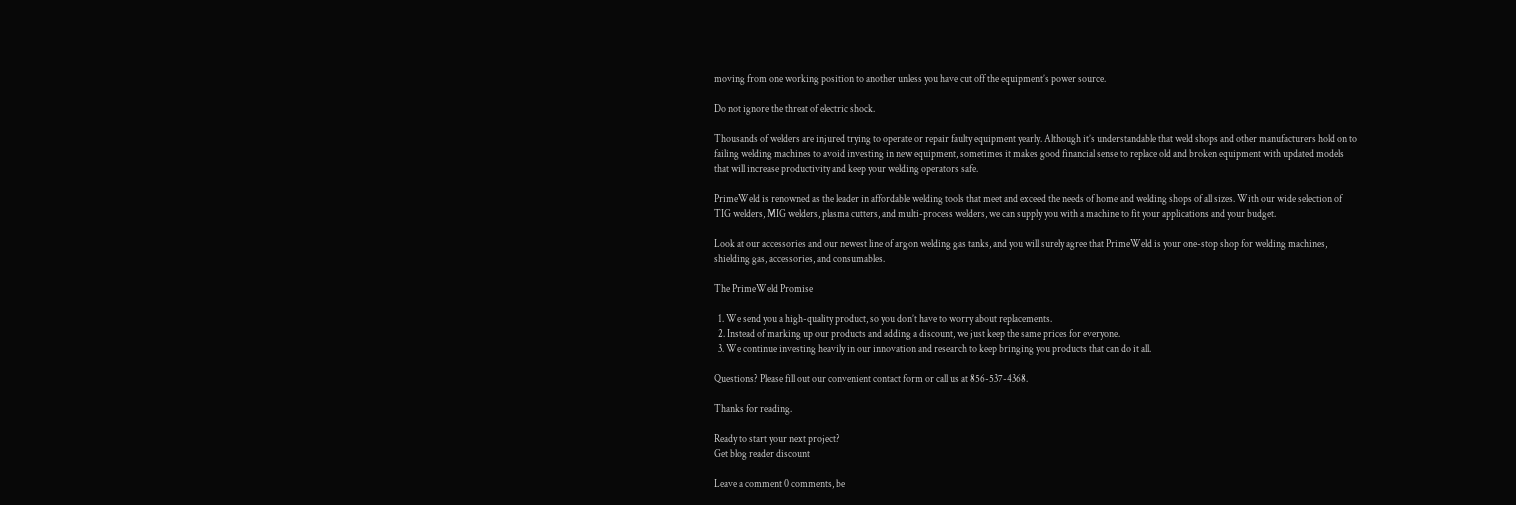moving from one working position to another unless you have cut off the equipment’s power source.

Do not ignore the threat of electric shock.

Thousands of welders are injured trying to operate or repair faulty equipment yearly. Although it’s understandable that weld shops and other manufacturers hold on to failing welding machines to avoid investing in new equipment, sometimes it makes good financial sense to replace old and broken equipment with updated models that will increase productivity and keep your welding operators safe.

PrimeWeld is renowned as the leader in affordable welding tools that meet and exceed the needs of home and welding shops of all sizes. With our wide selection of TIG welders, MIG welders, plasma cutters, and multi-process welders, we can supply you with a machine to fit your applications and your budget.

Look at our accessories and our newest line of argon welding gas tanks, and you will surely agree that PrimeWeld is your one-stop shop for welding machines, shielding gas, accessories, and consumables.

The PrimeWeld Promise

  1. We send you a high-quality product, so you don’t have to worry about replacements.
  2. Instead of marking up our products and adding a discount, we just keep the same prices for everyone.
  3. We continue investing heavily in our innovation and research to keep bringing you products that can do it all.

Questions? Please fill out our convenient contact form or call us at 856-537-4368.

Thanks for reading.

Ready to start your next project?
Get blog reader discount

Leave a comment 0 comments, be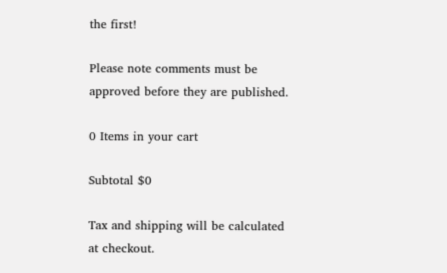the first!

Please note comments must be approved before they are published.

0 Items in your cart

Subtotal $0

Tax and shipping will be calculated at checkout.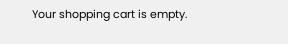Your shopping cart is empty.